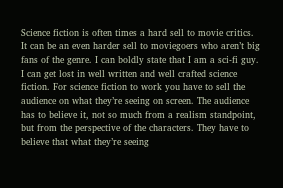Science fiction is often times a hard sell to movie critics. It can be an even harder sell to moviegoers who aren’t big fans of the genre. I can boldly state that I am a sci-fi guy. I can get lost in well written and well crafted science fiction. For science fiction to work you have to sell the audience on what they’re seeing on screen. The audience has to believe it, not so much from a realism standpoint, but from the perspective of the characters. They have to believe that what they’re seeing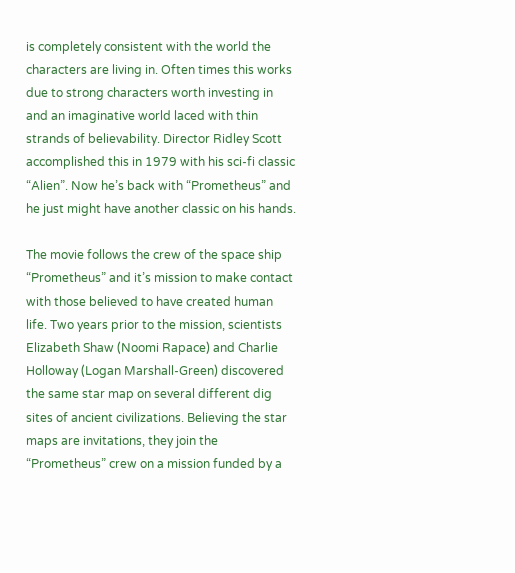is completely consistent with the world the characters are living in. Often times this works due to strong characters worth investing in and an imaginative world laced with thin strands of believability. Director Ridley Scott accomplished this in 1979 with his sci-fi classic “Alien”. Now he’s back with “Prometheus” and he just might have another classic on his hands.

The movie follows the crew of the space ship “Prometheus” and it’s mission to make contact with those believed to have created human life. Two years prior to the mission, scientists Elizabeth Shaw (Noomi Rapace) and Charlie Holloway (Logan Marshall-Green) discovered the same star map on several different dig sites of ancient civilizations. Believing the star maps are invitations, they join the “Prometheus” crew on a mission funded by a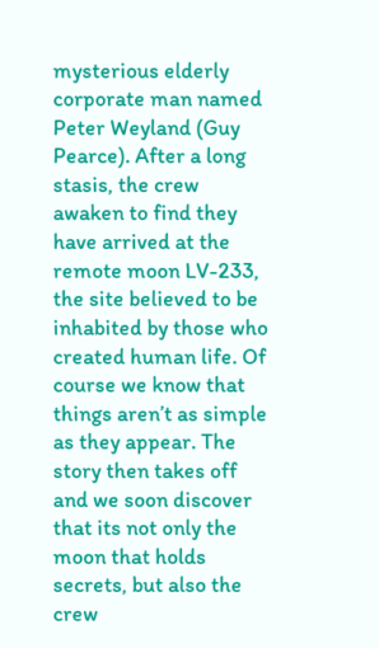mysterious elderly corporate man named Peter Weyland (Guy Pearce). After a long stasis, the crew awaken to find they have arrived at the remote moon LV-233, the site believed to be inhabited by those who created human life. Of course we know that things aren’t as simple as they appear. The story then takes off and we soon discover that its not only the moon that holds secrets, but also the crew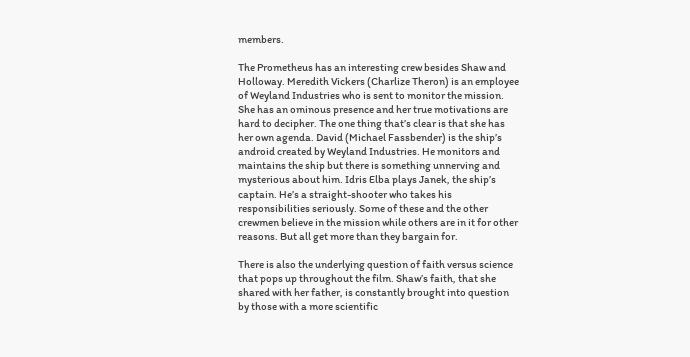members.

The Prometheus has an interesting crew besides Shaw and Holloway. Meredith Vickers (Charlize Theron) is an employee of Weyland Industries who is sent to monitor the mission. She has an ominous presence and her true motivations are hard to decipher. The one thing that’s clear is that she has her own agenda. David (Michael Fassbender) is the ship’s android created by Weyland Industries. He monitors and maintains the ship but there is something unnerving and mysterious about him. Idris Elba plays Janek, the ship’s captain. He’s a straight-shooter who takes his responsibilities seriously. Some of these and the other crewmen believe in the mission while others are in it for other reasons. But all get more than they bargain for.

There is also the underlying question of faith versus science that pops up throughout the film. Shaw’s faith, that she shared with her father, is constantly brought into question by those with a more scientific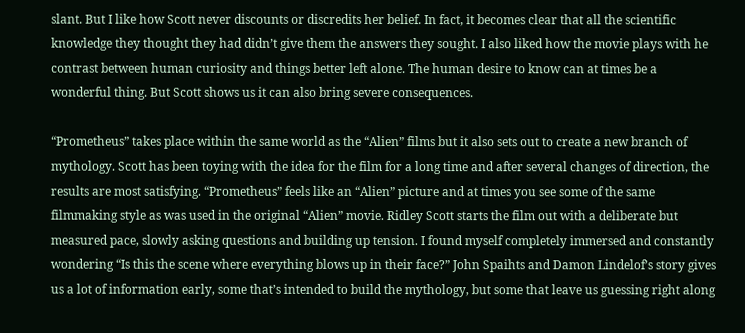slant. But I like how Scott never discounts or discredits her belief. In fact, it becomes clear that all the scientific knowledge they thought they had didn’t give them the answers they sought. I also liked how the movie plays with he contrast between human curiosity and things better left alone. The human desire to know can at times be a wonderful thing. But Scott shows us it can also bring severe consequences.

“Prometheus” takes place within the same world as the “Alien” films but it also sets out to create a new branch of mythology. Scott has been toying with the idea for the film for a long time and after several changes of direction, the results are most satisfying. “Prometheus” feels like an “Alien” picture and at times you see some of the same filmmaking style as was used in the original “Alien” movie. Ridley Scott starts the film out with a deliberate but measured pace, slowly asking questions and building up tension. I found myself completely immersed and constantly wondering “Is this the scene where everything blows up in their face?” John Spaihts and Damon Lindelof’s story gives us a lot of information early, some that’s intended to build the mythology, but some that leave us guessing right along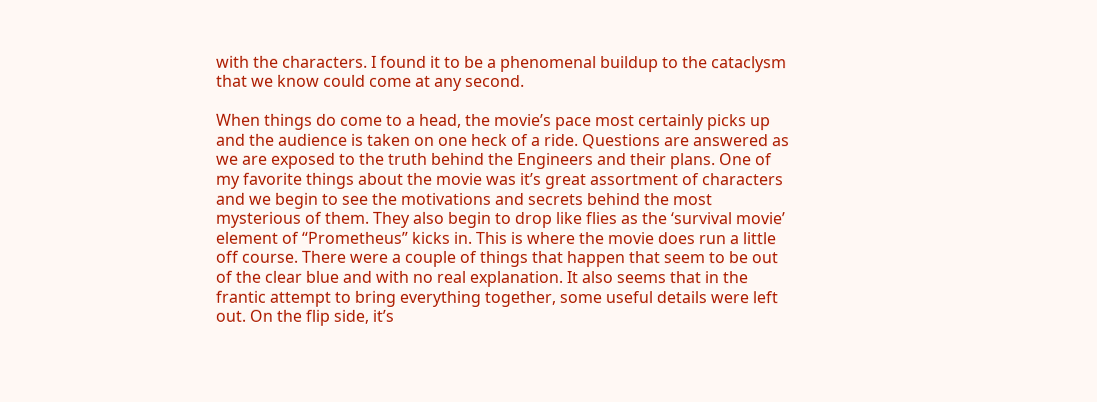with the characters. I found it to be a phenomenal buildup to the cataclysm that we know could come at any second.

When things do come to a head, the movie’s pace most certainly picks up and the audience is taken on one heck of a ride. Questions are answered as we are exposed to the truth behind the Engineers and their plans. One of my favorite things about the movie was it’s great assortment of characters and we begin to see the motivations and secrets behind the most mysterious of them. They also begin to drop like flies as the ‘survival movie’ element of “Prometheus” kicks in. This is where the movie does run a little off course. There were a couple of things that happen that seem to be out of the clear blue and with no real explanation. It also seems that in the frantic attempt to bring everything together, some useful details were left out. On the flip side, it’s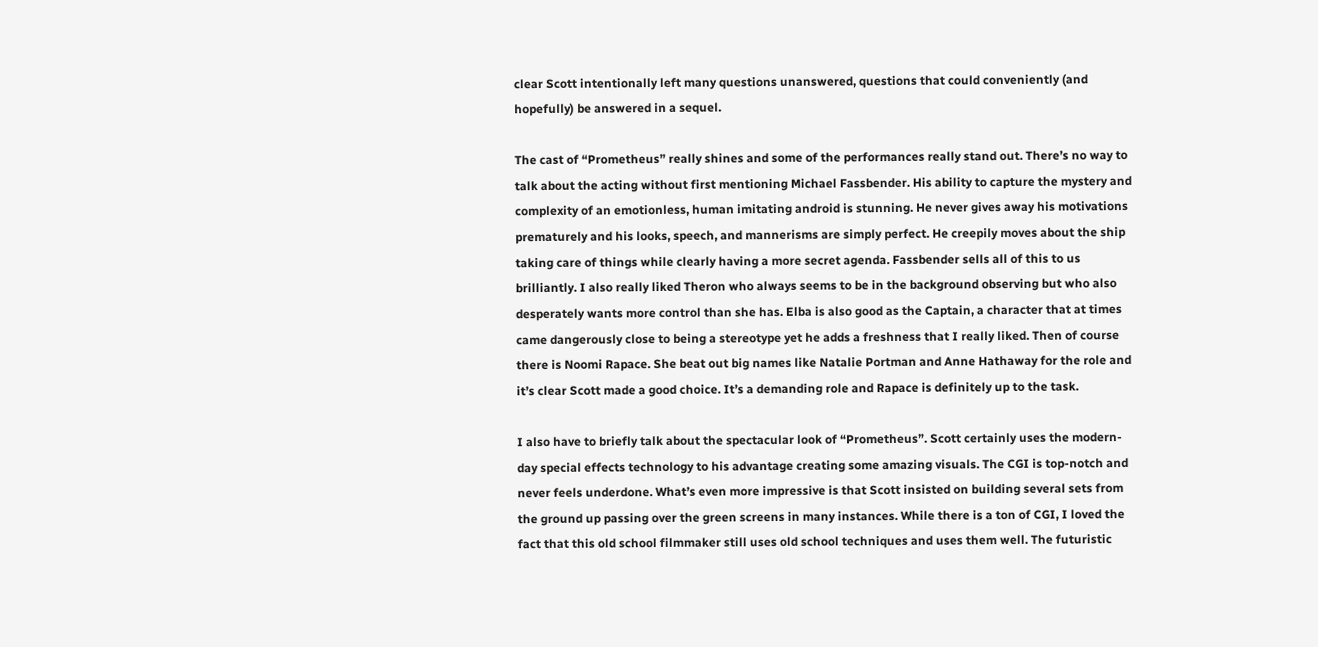clear Scott intentionally left many questions unanswered, questions that could conveniently (and hopefully) be answered in a sequel.

The cast of “Prometheus” really shines and some of the performances really stand out. There’s no way to talk about the acting without first mentioning Michael Fassbender. His ability to capture the mystery and complexity of an emotionless, human imitating android is stunning. He never gives away his motivations prematurely and his looks, speech, and mannerisms are simply perfect. He creepily moves about the ship taking care of things while clearly having a more secret agenda. Fassbender sells all of this to us brilliantly. I also really liked Theron who always seems to be in the background observing but who also desperately wants more control than she has. Elba is also good as the Captain, a character that at times came dangerously close to being a stereotype yet he adds a freshness that I really liked. Then of course there is Noomi Rapace. She beat out big names like Natalie Portman and Anne Hathaway for the role and it’s clear Scott made a good choice. It’s a demanding role and Rapace is definitely up to the task.

I also have to briefly talk about the spectacular look of “Prometheus”. Scott certainly uses the modern-day special effects technology to his advantage creating some amazing visuals. The CGI is top-notch and never feels underdone. What’s even more impressive is that Scott insisted on building several sets from the ground up passing over the green screens in many instances. While there is a ton of CGI, I loved the fact that this old school filmmaker still uses old school techniques and uses them well. The futuristic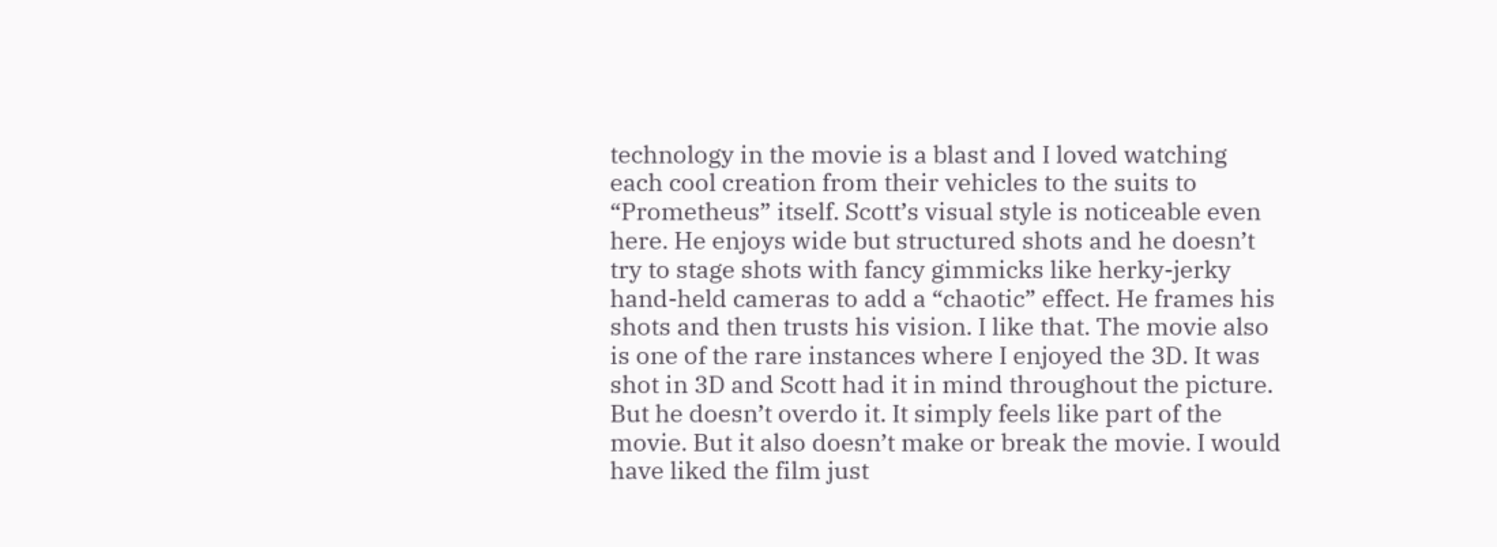technology in the movie is a blast and I loved watching each cool creation from their vehicles to the suits to “Prometheus” itself. Scott’s visual style is noticeable even here. He enjoys wide but structured shots and he doesn’t try to stage shots with fancy gimmicks like herky-jerky hand-held cameras to add a “chaotic” effect. He frames his shots and then trusts his vision. I like that. The movie also is one of the rare instances where I enjoyed the 3D. It was shot in 3D and Scott had it in mind throughout the picture. But he doesn’t overdo it. It simply feels like part of the movie. But it also doesn’t make or break the movie. I would have liked the film just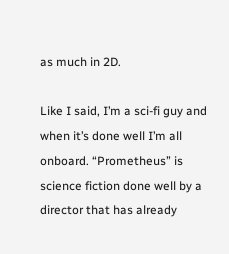as much in 2D.

Like I said, I’m a sci-fi guy and when it’s done well I’m all onboard. “Prometheus” is science fiction done well by a director that has already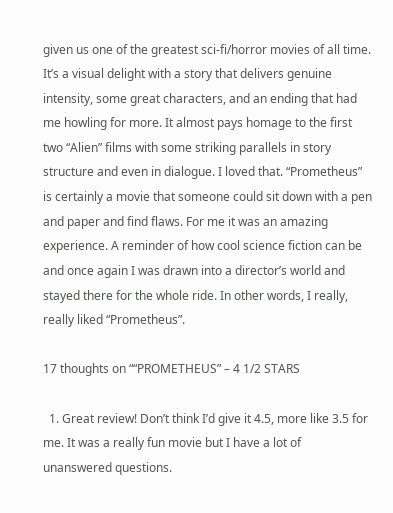given us one of the greatest sci-fi/horror movies of all time. It’s a visual delight with a story that delivers genuine intensity, some great characters, and an ending that had me howling for more. It almost pays homage to the first two “Alien” films with some striking parallels in story structure and even in dialogue. I loved that. “Prometheus” is certainly a movie that someone could sit down with a pen and paper and find flaws. For me it was an amazing experience. A reminder of how cool science fiction can be and once again I was drawn into a director’s world and stayed there for the whole ride. In other words, I really, really liked “Prometheus”.

17 thoughts on ““PROMETHEUS” – 4 1/2 STARS

  1. Great review! Don’t think I’d give it 4.5, more like 3.5 for me. It was a really fun movie but I have a lot of unanswered questions.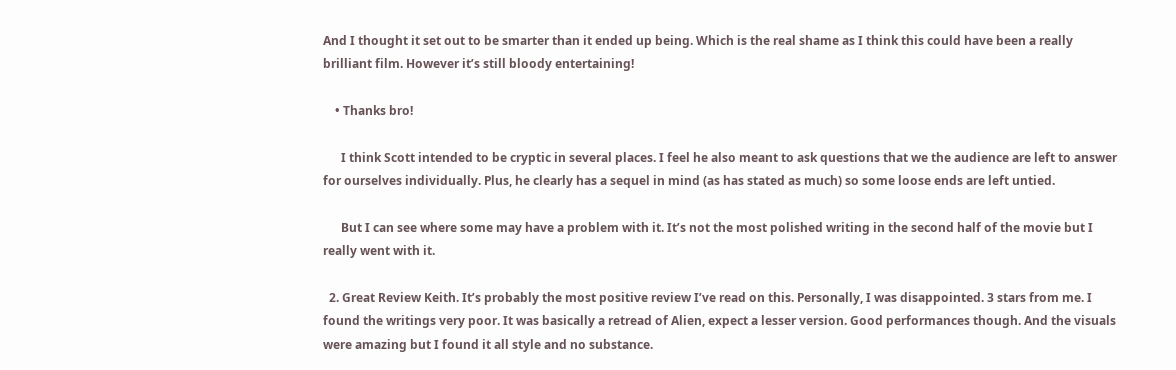And I thought it set out to be smarter than it ended up being. Which is the real shame as I think this could have been a really brilliant film. However it’s still bloody entertaining!

    • Thanks bro!

      I think Scott intended to be cryptic in several places. I feel he also meant to ask questions that we the audience are left to answer for ourselves individually. Plus, he clearly has a sequel in mind (as has stated as much) so some loose ends are left untied.

      But I can see where some may have a problem with it. It’s not the most polished writing in the second half of the movie but I really went with it.

  2. Great Review Keith. It’s probably the most positive review I’ve read on this. Personally, I was disappointed. 3 stars from me. I found the writings very poor. It was basically a retread of Alien, expect a lesser version. Good performances though. And the visuals were amazing but I found it all style and no substance.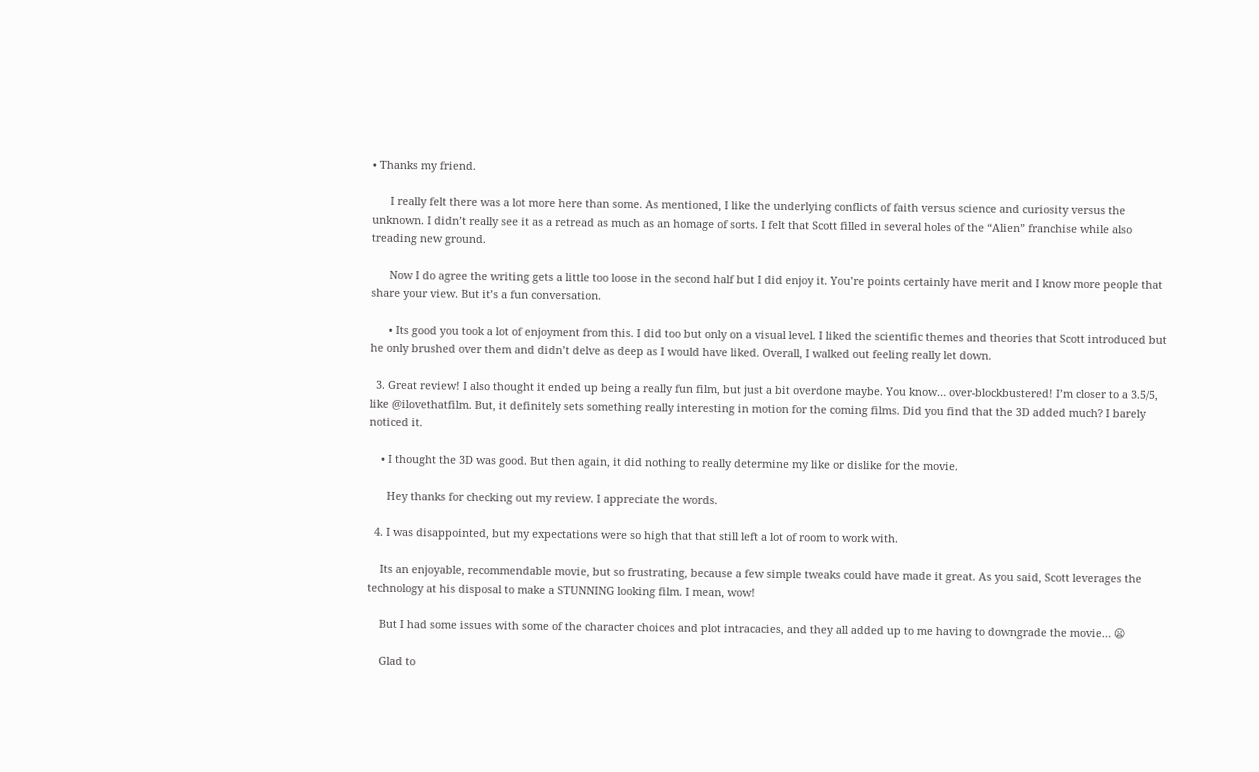• Thanks my friend.

      I really felt there was a lot more here than some. As mentioned, I like the underlying conflicts of faith versus science and curiosity versus the unknown. I didn’t really see it as a retread as much as an homage of sorts. I felt that Scott filled in several holes of the “Alien” franchise while also treading new ground.

      Now I do agree the writing gets a little too loose in the second half but I did enjoy it. You’re points certainly have merit and I know more people that share your view. But it’s a fun conversation.

      • Its good you took a lot of enjoyment from this. I did too but only on a visual level. I liked the scientific themes and theories that Scott introduced but he only brushed over them and didn’t delve as deep as I would have liked. Overall, I walked out feeling really let down.

  3. Great review! I also thought it ended up being a really fun film, but just a bit overdone maybe. You know… over-blockbustered! I’m closer to a 3.5/5, like @ilovethatfilm. But, it definitely sets something really interesting in motion for the coming films. Did you find that the 3D added much? I barely noticed it.

    • I thought the 3D was good. But then again, it did nothing to really determine my like or dislike for the movie.

      Hey thanks for checking out my review. I appreciate the words.

  4. I was disappointed, but my expectations were so high that that still left a lot of room to work with.

    Its an enjoyable, recommendable movie, but so frustrating, because a few simple tweaks could have made it great. As you said, Scott leverages the technology at his disposal to make a STUNNING looking film. I mean, wow!

    But I had some issues with some of the character choices and plot intracacies, and they all added up to me having to downgrade the movie… 😦

    Glad to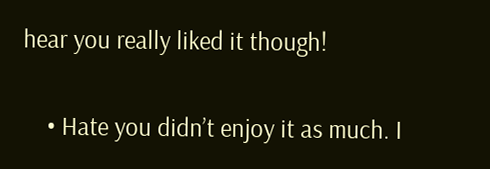hear you really liked it though!

    • Hate you didn’t enjoy it as much. I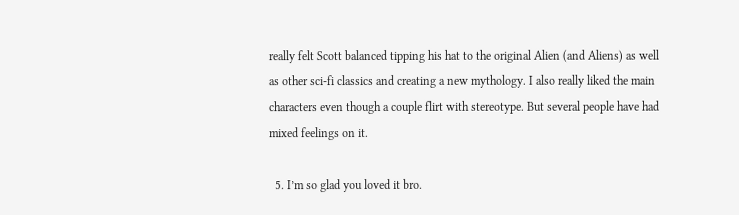really felt Scott balanced tipping his hat to the original Alien (and Aliens) as well as other sci-fi classics and creating a new mythology. I also really liked the main characters even though a couple flirt with stereotype. But several people have had mixed feelings on it.

  5. I’m so glad you loved it bro.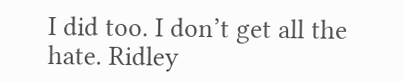I did too. I don’t get all the hate. Ridley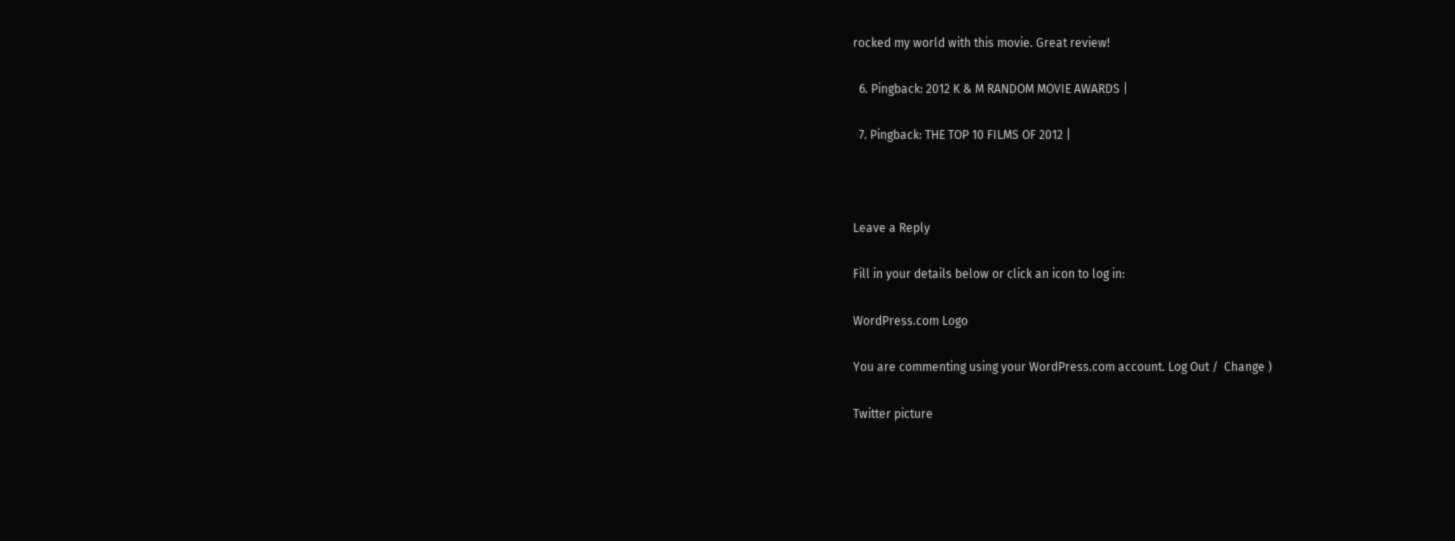rocked my world with this movie. Great review!

  6. Pingback: 2012 K & M RANDOM MOVIE AWARDS |

  7. Pingback: THE TOP 10 FILMS OF 2012 |



Leave a Reply

Fill in your details below or click an icon to log in:

WordPress.com Logo

You are commenting using your WordPress.com account. Log Out /  Change )

Twitter picture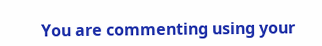You are commenting using your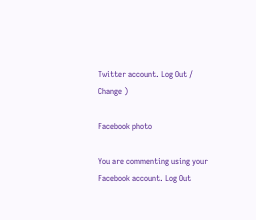Twitter account. Log Out /  Change )

Facebook photo

You are commenting using your Facebook account. Log Out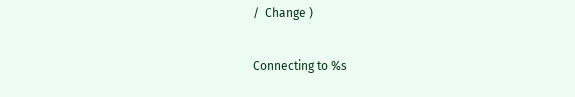/  Change )

Connecting to %s